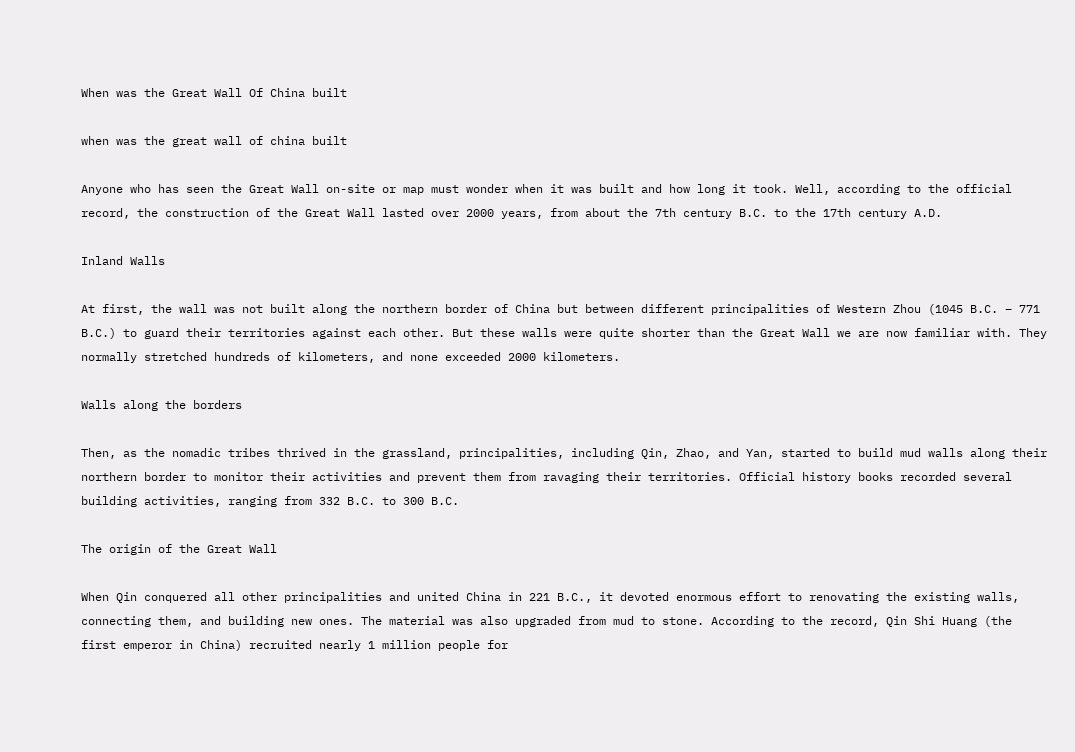When was the Great Wall Of China built

when was the great wall of china built

Anyone who has seen the Great Wall on-site or map must wonder when it was built and how long it took. Well, according to the official record, the construction of the Great Wall lasted over 2000 years, from about the 7th century B.C. to the 17th century A.D.

Inland Walls

At first, the wall was not built along the northern border of China but between different principalities of Western Zhou (1045 B.C. – 771 B.C.) to guard their territories against each other. But these walls were quite shorter than the Great Wall we are now familiar with. They normally stretched hundreds of kilometers, and none exceeded 2000 kilometers.

Walls along the borders

Then, as the nomadic tribes thrived in the grassland, principalities, including Qin, Zhao, and Yan, started to build mud walls along their northern border to monitor their activities and prevent them from ravaging their territories. Official history books recorded several building activities, ranging from 332 B.C. to 300 B.C.

The origin of the Great Wall

When Qin conquered all other principalities and united China in 221 B.C., it devoted enormous effort to renovating the existing walls, connecting them, and building new ones. The material was also upgraded from mud to stone. According to the record, Qin Shi Huang (the first emperor in China) recruited nearly 1 million people for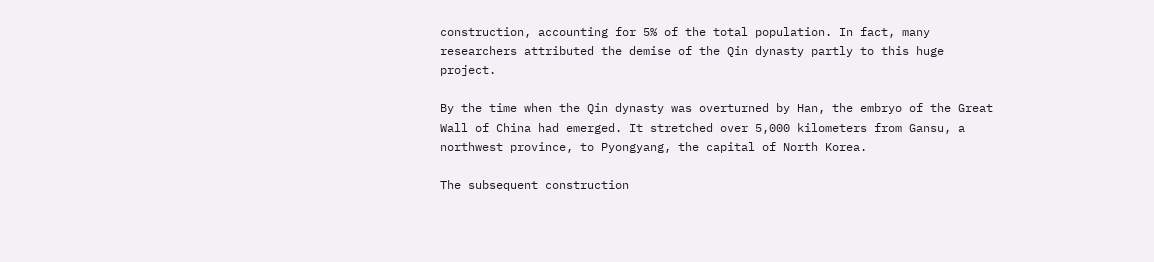construction, accounting for 5% of the total population. In fact, many researchers attributed the demise of the Qin dynasty partly to this huge project.

By the time when the Qin dynasty was overturned by Han, the embryo of the Great Wall of China had emerged. It stretched over 5,000 kilometers from Gansu, a northwest province, to Pyongyang, the capital of North Korea.

The subsequent construction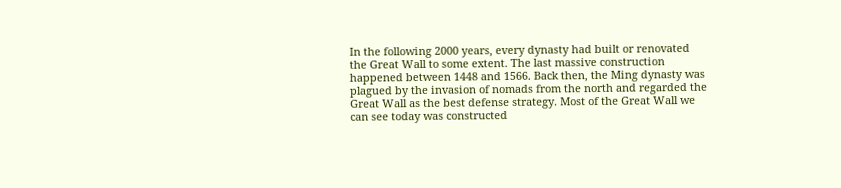In the following 2000 years, every dynasty had built or renovated the Great Wall to some extent. The last massive construction happened between 1448 and 1566. Back then, the Ming dynasty was plagued by the invasion of nomads from the north and regarded the Great Wall as the best defense strategy. Most of the Great Wall we can see today was constructed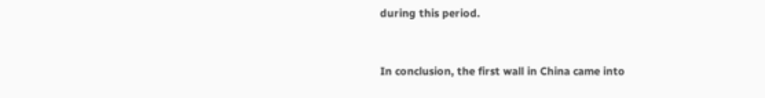during this period.


In conclusion, the first wall in China came into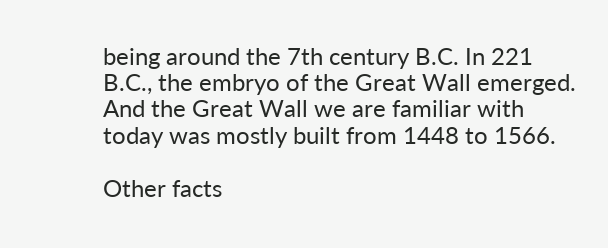being around the 7th century B.C. In 221 B.C., the embryo of the Great Wall emerged. And the Great Wall we are familiar with today was mostly built from 1448 to 1566.

Other facts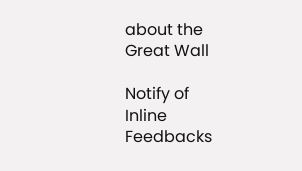about the Great Wall

Notify of
Inline Feedbacks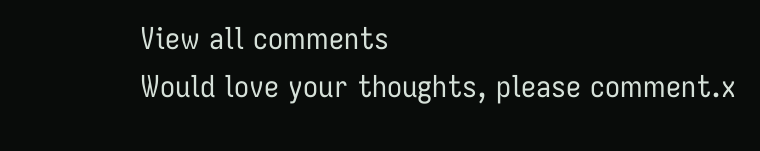View all comments
Would love your thoughts, please comment.x